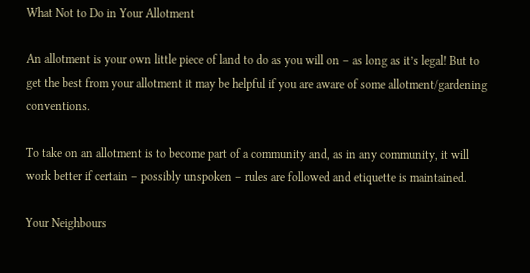What Not to Do in Your Allotment

An allotment is your own little piece of land to do as you will on – as long as it’s legal! But to get the best from your allotment it may be helpful if you are aware of some allotment/gardening conventions.

To take on an allotment is to become part of a community and, as in any community, it will work better if certain – possibly unspoken – rules are followed and etiquette is maintained.

Your Neighbours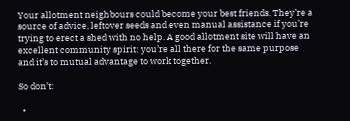Your allotment neighbours could become your best friends. They’re a source of advice, leftover seeds and even manual assistance if you’re trying to erect a shed with no help. A good allotment site will have an excellent community spirit: you’re all there for the same purpose and it’s to mutual advantage to work together.

So don’t:

  •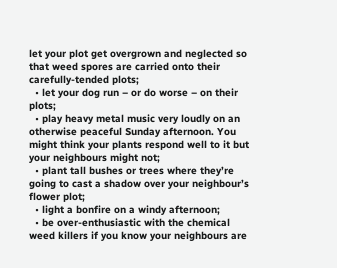let your plot get overgrown and neglected so that weed spores are carried onto their carefully-tended plots;
  • let your dog run – or do worse – on their plots;
  • play heavy metal music very loudly on an otherwise peaceful Sunday afternoon. You might think your plants respond well to it but your neighbours might not;
  • plant tall bushes or trees where they’re going to cast a shadow over your neighbour’s flower plot;
  • light a bonfire on a windy afternoon;
  • be over-enthusiastic with the chemical weed killers if you know your neighbours are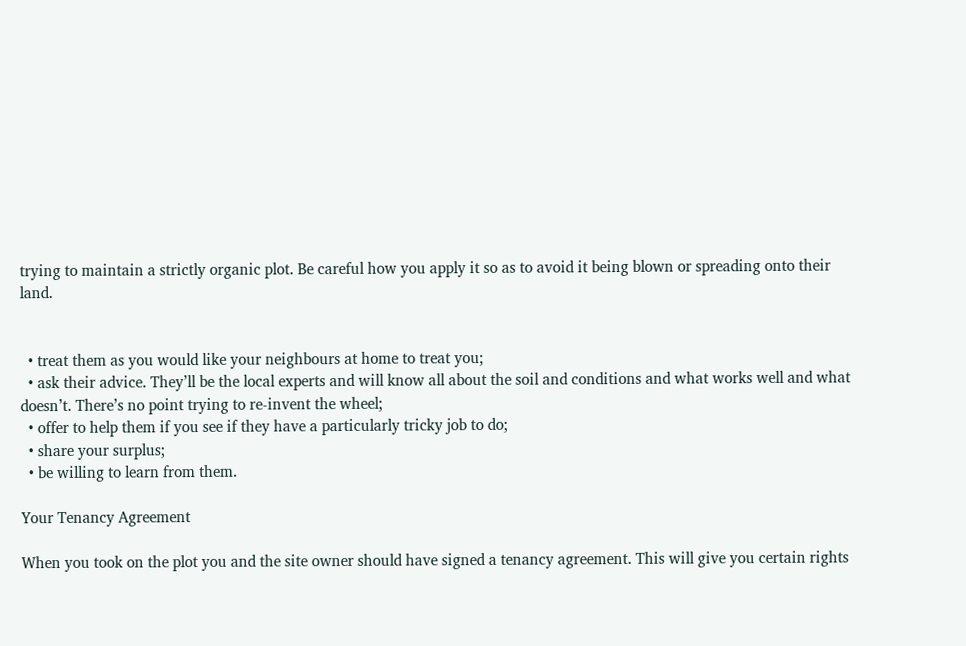trying to maintain a strictly organic plot. Be careful how you apply it so as to avoid it being blown or spreading onto their land.


  • treat them as you would like your neighbours at home to treat you;
  • ask their advice. They’ll be the local experts and will know all about the soil and conditions and what works well and what doesn’t. There’s no point trying to re-invent the wheel;
  • offer to help them if you see if they have a particularly tricky job to do;
  • share your surplus;
  • be willing to learn from them.

Your Tenancy Agreement

When you took on the plot you and the site owner should have signed a tenancy agreement. This will give you certain rights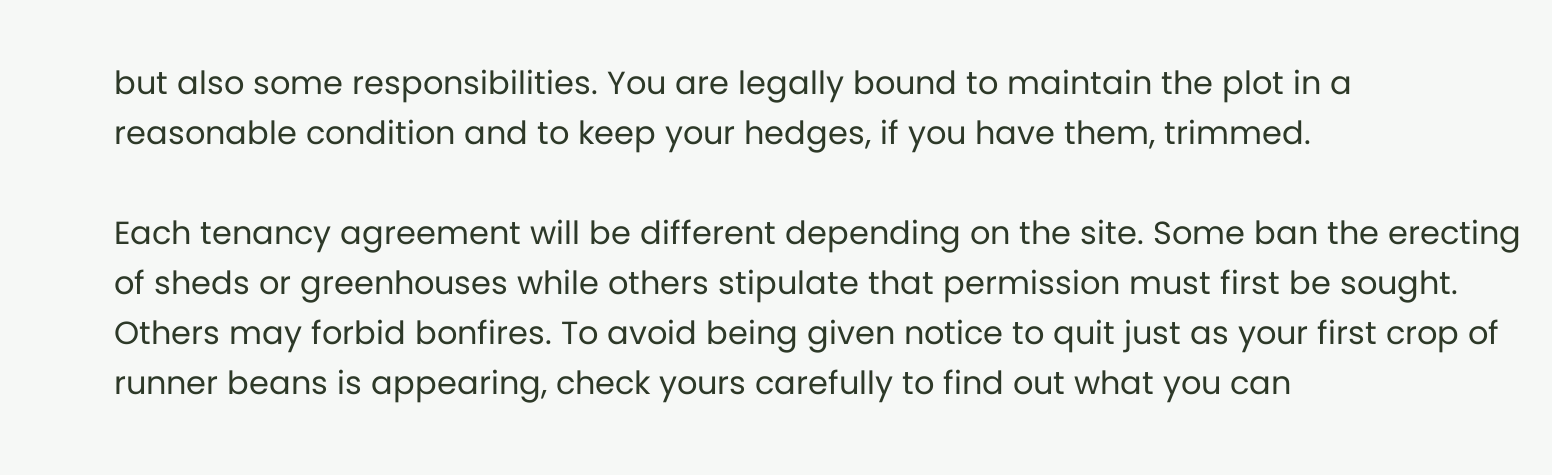but also some responsibilities. You are legally bound to maintain the plot in a reasonable condition and to keep your hedges, if you have them, trimmed.

Each tenancy agreement will be different depending on the site. Some ban the erecting of sheds or greenhouses while others stipulate that permission must first be sought. Others may forbid bonfires. To avoid being given notice to quit just as your first crop of runner beans is appearing, check yours carefully to find out what you can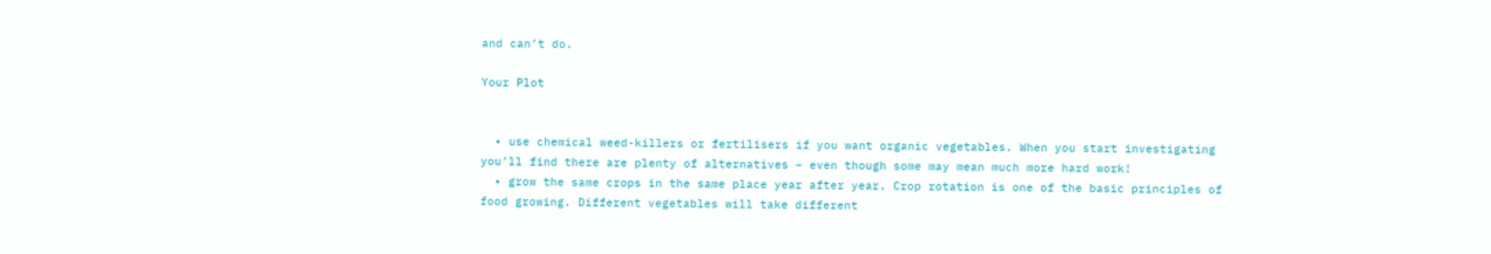and can’t do.

Your Plot


  • use chemical weed-killers or fertilisers if you want organic vegetables. When you start investigating you’ll find there are plenty of alternatives – even though some may mean much more hard work!
  • grow the same crops in the same place year after year. Crop rotation is one of the basic principles of food growing. Different vegetables will take different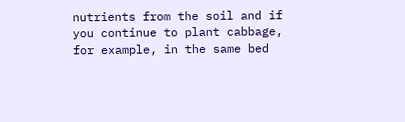nutrients from the soil and if you continue to plant cabbage, for example, in the same bed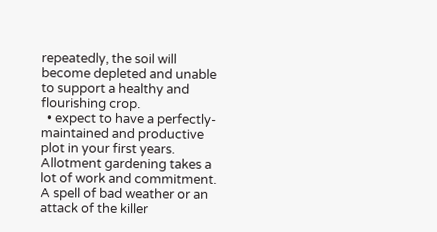repeatedly, the soil will become depleted and unable to support a healthy and flourishing crop.
  • expect to have a perfectly-maintained and productive plot in your first years. Allotment gardening takes a lot of work and commitment. A spell of bad weather or an attack of the killer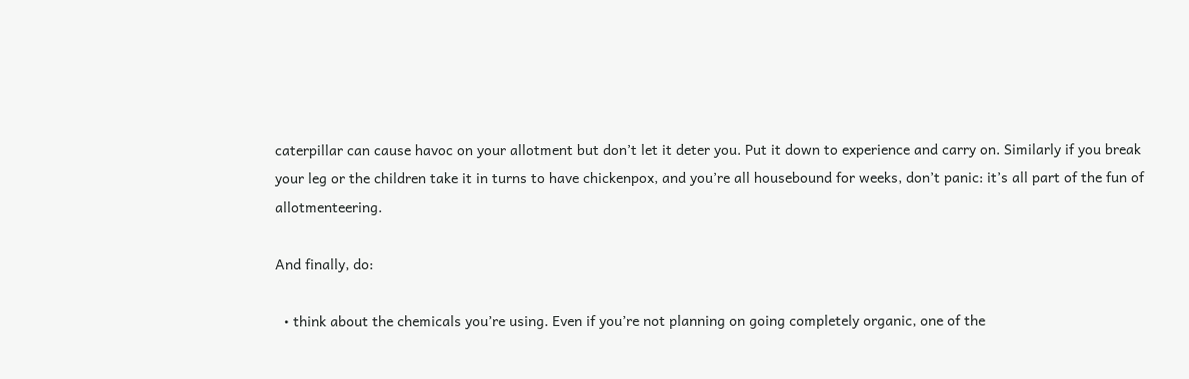caterpillar can cause havoc on your allotment but don’t let it deter you. Put it down to experience and carry on. Similarly if you break your leg or the children take it in turns to have chickenpox, and you’re all housebound for weeks, don’t panic: it’s all part of the fun of allotmenteering.

And finally, do:

  • think about the chemicals you’re using. Even if you’re not planning on going completely organic, one of the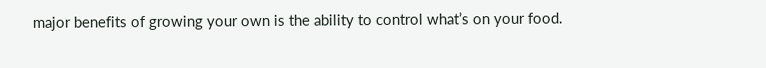major benefits of growing your own is the ability to control what’s on your food.